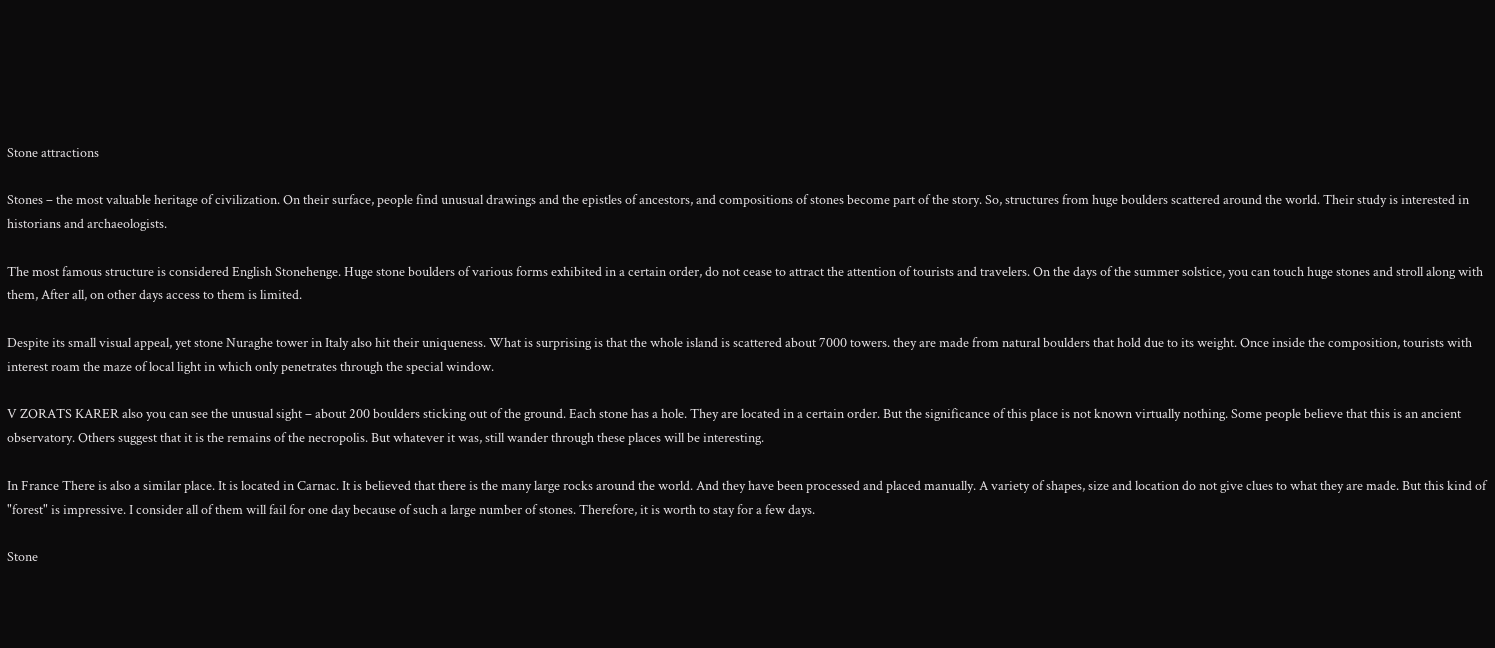Stone attractions

Stones – the most valuable heritage of civilization. On their surface, people find unusual drawings and the epistles of ancestors, and compositions of stones become part of the story. So, structures from huge boulders scattered around the world. Their study is interested in historians and archaeologists.

The most famous structure is considered English Stonehenge. Huge stone boulders of various forms exhibited in a certain order, do not cease to attract the attention of tourists and travelers. On the days of the summer solstice, you can touch huge stones and stroll along with them, After all, on other days access to them is limited.

Despite its small visual appeal, yet stone Nuraghe tower in Italy also hit their uniqueness. What is surprising is that the whole island is scattered about 7000 towers. they are made from natural boulders that hold due to its weight. Once inside the composition, tourists with interest roam the maze of local light in which only penetrates through the special window.

V ZORATS KARER also you can see the unusual sight – about 200 boulders sticking out of the ground. Each stone has a hole. They are located in a certain order. But the significance of this place is not known virtually nothing. Some people believe that this is an ancient observatory. Others suggest that it is the remains of the necropolis. But whatever it was, still wander through these places will be interesting.

In France There is also a similar place. It is located in Carnac. It is believed that there is the many large rocks around the world. And they have been processed and placed manually. A variety of shapes, size and location do not give clues to what they are made. But this kind of "forest" is impressive. I consider all of them will fail for one day because of such a large number of stones. Therefore, it is worth to stay for a few days.

Stone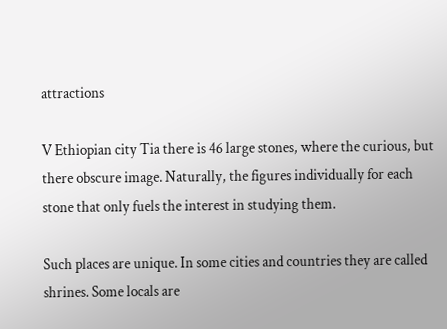attractions

V Ethiopian city Tia there is 46 large stones, where the curious, but there obscure image. Naturally, the figures individually for each stone that only fuels the interest in studying them.

Such places are unique. In some cities and countries they are called shrines. Some locals are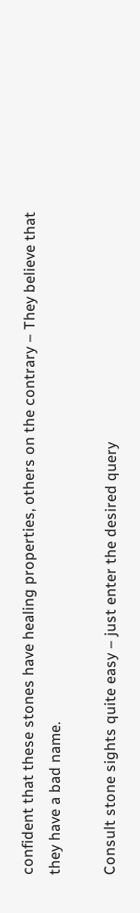confident that these stones have healing properties, others on the contrary – They believe that they have a bad name.

Consult stone sights quite easy – just enter the desired query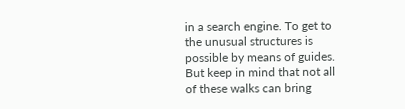in a search engine. To get to the unusual structures is possible by means of guides. But keep in mind that not all of these walks can bring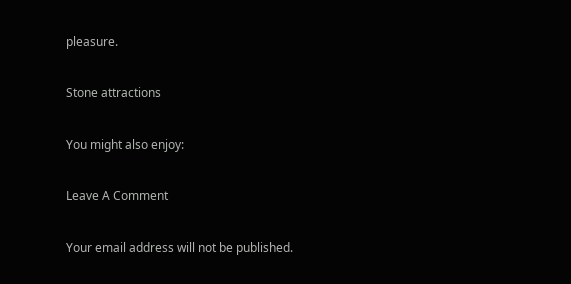pleasure.

Stone attractions

You might also enjoy:

Leave A Comment

Your email address will not be published.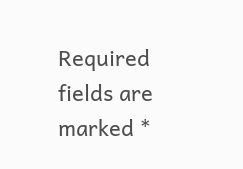Required fields are marked *